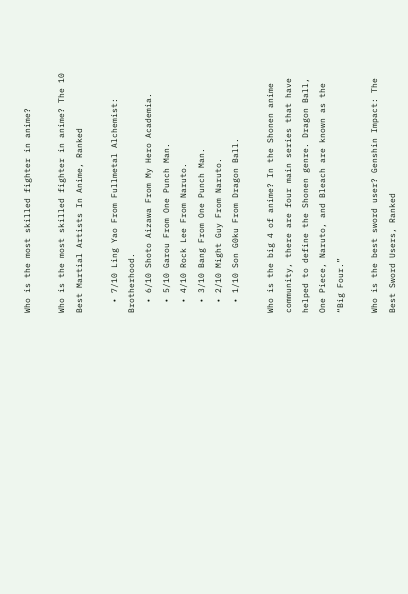Who is the most skilled fighter in anime?

Who is the most skilled fighter in anime? The 10 Best Martial Artists In Anime, Ranked

  • 7/10 Ling Yao From Fullmetal Alchemist: Brotherhood.
  • 6/10 Shoto Aizawa From My Hero Academia.
  • 5/10 Garou From One Punch Man.
  • 4/10 Rock Lee From Naruto.
  • 3/10 Bang From One Punch Man.
  • 2/10 Might Guy From Naruto.
  • 1/10 Son G0ku From Dragon Ball.

Who is the big 4 of anime? In the Shonen anime community, there are four main series that have helped to define the Shonen genre. Dragon Ball, One Piece, Naruto, and Bleach are known as the “Big Four.”

Who is the best sword user? Genshin Impact: The Best Sword Users, Ranked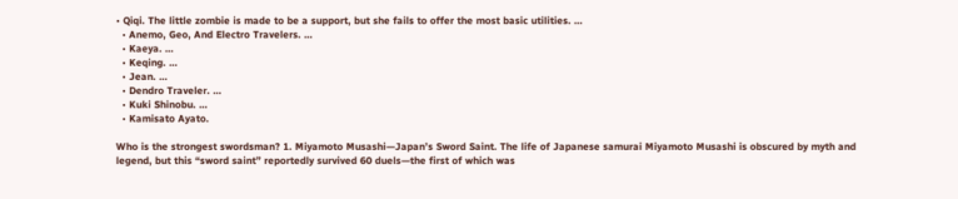• Qiqi. The little zombie is made to be a support, but she fails to offer the most basic utilities. …
  • Anemo, Geo, And Electro Travelers. …
  • Kaeya. …
  • Keqing. …
  • Jean. …
  • Dendro Traveler. …
  • Kuki Shinobu. …
  • Kamisato Ayato.

Who is the strongest swordsman? 1. Miyamoto Musashi—Japan’s Sword Saint. The life of Japanese samurai Miyamoto Musashi is obscured by myth and legend, but this “sword saint” reportedly survived 60 duels—the first of which was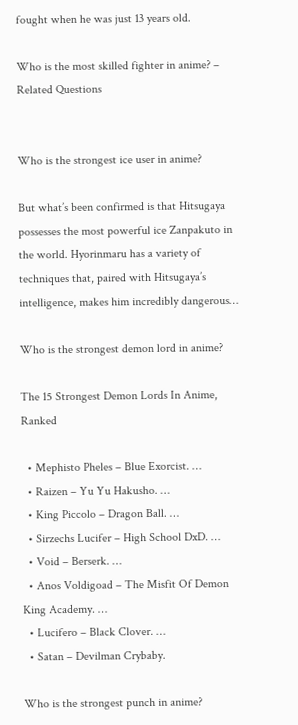fought when he was just 13 years old.

Who is the most skilled fighter in anime? – Related Questions


Who is the strongest ice user in anime?

But what’s been confirmed is that Hitsugaya possesses the most powerful ice Zanpakuto in the world. Hyorinmaru has a variety of techniques that, paired with Hitsugaya’s intelligence, makes him incredibly dangerous…

Who is the strongest demon lord in anime?

The 15 Strongest Demon Lords In Anime, Ranked

  • Mephisto Pheles – Blue Exorcist. …
  • Raizen – Yu Yu Hakusho. …
  • King Piccolo – Dragon Ball. …
  • Sirzechs Lucifer – High School DxD. …
  • Void – Berserk. …
  • Anos Voldigoad – The Misfit Of Demon King Academy. …
  • Lucifero – Black Clover. …
  • Satan – Devilman Crybaby.

Who is the strongest punch in anime?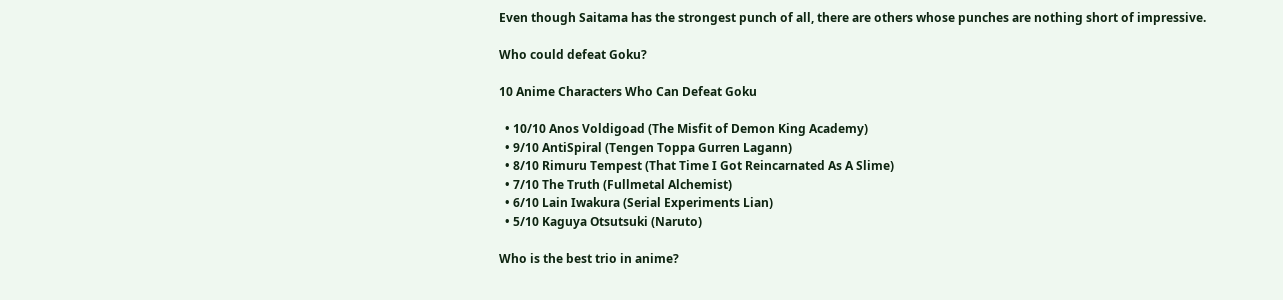Even though Saitama has the strongest punch of all, there are others whose punches are nothing short of impressive.

Who could defeat Goku?

10 Anime Characters Who Can Defeat Goku

  • 10/10 Anos Voldigoad (The Misfit of Demon King Academy)
  • 9/10 AntiSpiral (Tengen Toppa Gurren Lagann)
  • 8/10 Rimuru Tempest (That Time I Got Reincarnated As A Slime)
  • 7/10 The Truth (Fullmetal Alchemist)
  • 6/10 Lain Iwakura (Serial Experiments Lian)
  • 5/10 Kaguya Otsutsuki (Naruto)

Who is the best trio in anime?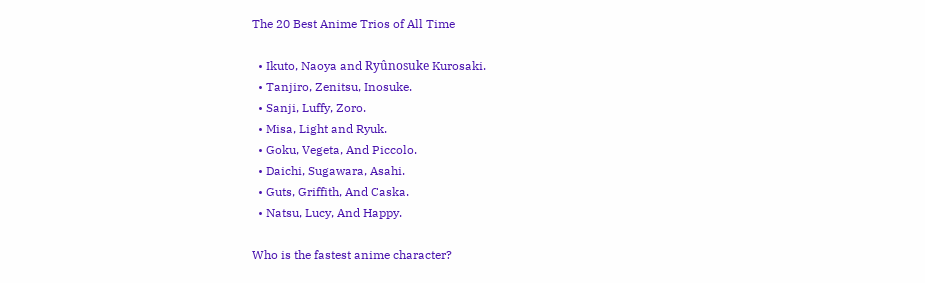The 20 Best Anime Trios of All Time

  • Ikuto, Naoya and Ryûnosuke Kurosaki.
  • Tanjiro, Zenitsu, Inosuke.
  • Sanji, Luffy, Zoro.
  • Misa, Light and Ryuk.
  • Goku, Vegeta, And Piccolo.
  • Daichi, Sugawara, Asahi.
  • Guts, Griffith, And Caska.
  • Natsu, Lucy, And Happy.

Who is the fastest anime character?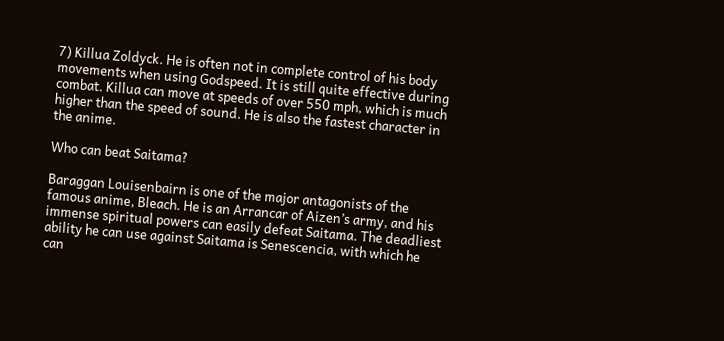7) Killua Zoldyck. He is often not in complete control of his body movements when using Godspeed. It is still quite effective during combat. Killua can move at speeds of over 550 mph, which is much higher than the speed of sound. He is also the fastest character in the anime.

Who can beat Saitama?

Baraggan Louisenbairn is one of the major antagonists of the famous anime, Bleach. He is an Arrancar of Aizen’s army, and his immense spiritual powers can easily defeat Saitama. The deadliest ability he can use against Saitama is Senescencia, with which he can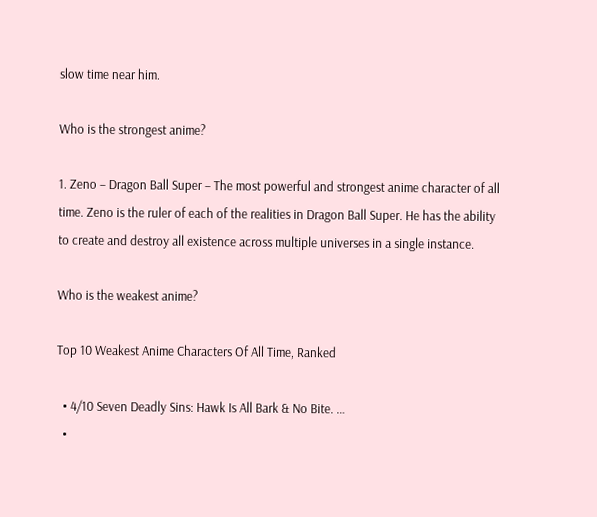slow time near him.

Who is the strongest anime?

1. Zeno – Dragon Ball Super – The most powerful and strongest anime character of all time. Zeno is the ruler of each of the realities in Dragon Ball Super. He has the ability to create and destroy all existence across multiple universes in a single instance.

Who is the weakest anime?

Top 10 Weakest Anime Characters Of All Time, Ranked

  • 4/10 Seven Deadly Sins: Hawk Is All Bark & No Bite. …
  •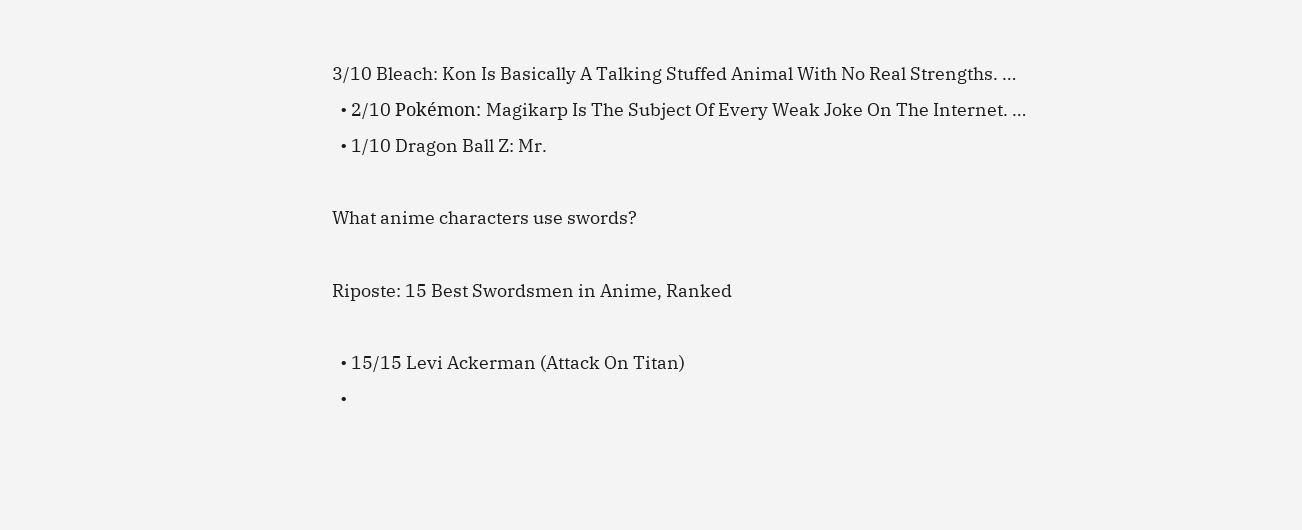3/10 Bleach: Kon Is Basically A Talking Stuffed Animal With No Real Strengths. …
  • 2/10 Pokémon: Magikarp Is The Subject Of Every Weak Joke On The Internet. …
  • 1/10 Dragon Ball Z: Mr.

What anime characters use swords?

Riposte: 15 Best Swordsmen in Anime, Ranked

  • 15/15 Levi Ackerman (Attack On Titan)
  •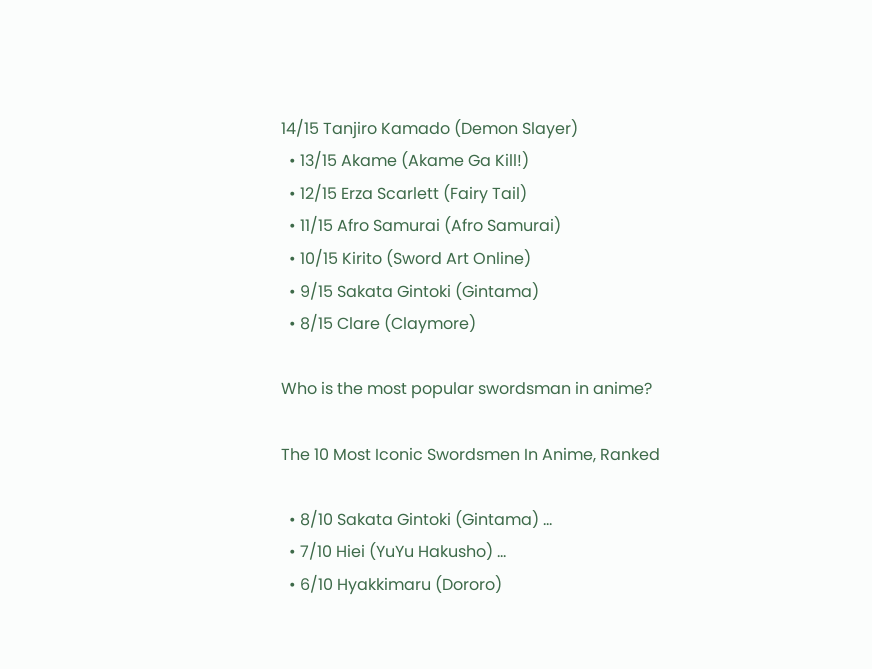14/15 Tanjiro Kamado (Demon Slayer)
  • 13/15 Akame (Akame Ga Kill!)
  • 12/15 Erza Scarlett (Fairy Tail)
  • 11/15 Afro Samurai (Afro Samurai)
  • 10/15 Kirito (Sword Art Online)
  • 9/15 Sakata Gintoki (Gintama)
  • 8/15 Clare (Claymore)

Who is the most popular swordsman in anime?

The 10 Most Iconic Swordsmen In Anime, Ranked

  • 8/10 Sakata Gintoki (Gintama) …
  • 7/10 Hiei (YuYu Hakusho) …
  • 6/10 Hyakkimaru (Dororo)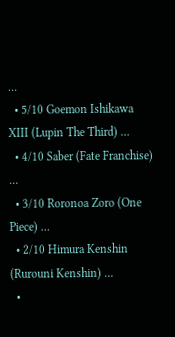…
  • 5/10 Goemon Ishikawa XIII (Lupin The Third) …
  • 4/10 Saber (Fate Franchise) …
  • 3/10 Roronoa Zoro (One Piece) …
  • 2/10 Himura Kenshin (Rurouni Kenshin) …
  •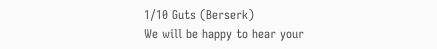1/10 Guts (Berserk)
We will be happy to hear your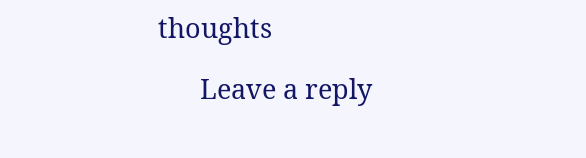thoughts

      Leave a reply